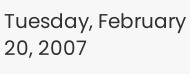Tuesday, February 20, 2007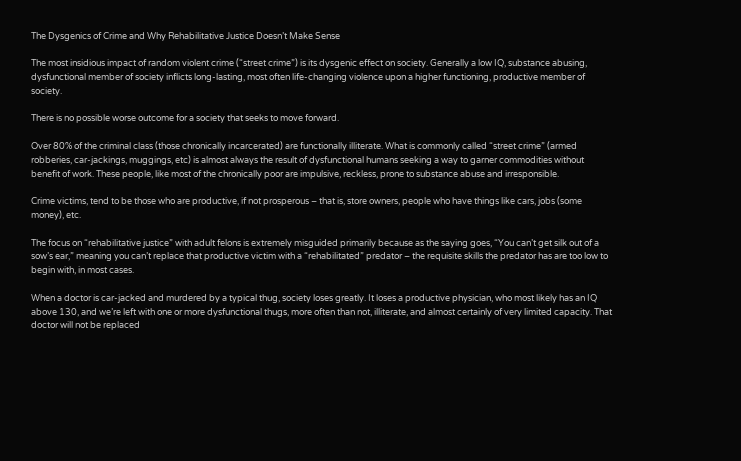The Dysgenics of Crime and Why Rehabilitative Justice Doesn’t Make Sense

The most insidious impact of random violent crime (“street crime”) is its dysgenic effect on society. Generally a low IQ, substance abusing, dysfunctional member of society inflicts long-lasting, most often life-changing violence upon a higher functioning, productive member of society.

There is no possible worse outcome for a society that seeks to move forward.

Over 80% of the criminal class (those chronically incarcerated) are functionally illiterate. What is commonly called “street crime” (armed robberies, car-jackings, muggings, etc) is almost always the result of dysfunctional humans seeking a way to garner commodities without benefit of work. These people, like most of the chronically poor are impulsive, reckless, prone to substance abuse and irresponsible.

Crime victims, tend to be those who are productive, if not prosperous – that is, store owners, people who have things like cars, jobs (some money), etc.

The focus on “rehabilitative justice” with adult felons is extremely misguided primarily because as the saying goes, “You can’t get silk out of a sow’s ear,” meaning you can’t replace that productive victim with a “rehabilitated” predator – the requisite skills the predator has are too low to begin with, in most cases.

When a doctor is car-jacked and murdered by a typical thug, society loses greatly. It loses a productive physician, who most likely has an IQ above 130, and we’re left with one or more dysfunctional thugs, more often than not, illiterate, and almost certainly of very limited capacity. That doctor will not be replaced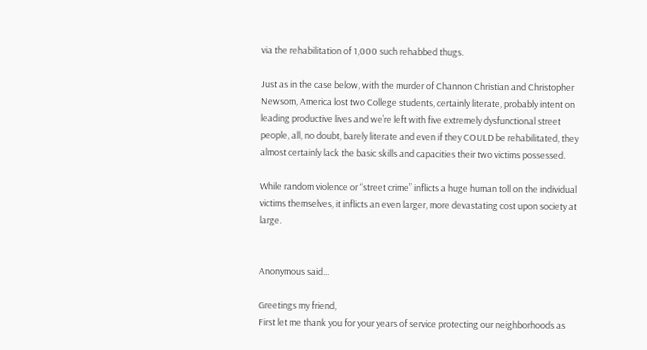via the rehabilitation of 1,000 such rehabbed thugs.

Just as in the case below, with the murder of Channon Christian and Christopher Newsom, America lost two College students, certainly literate, probably intent on leading productive lives and we’re left with five extremely dysfunctional street people, all, no doubt, barely literate and even if they COULD be rehabilitated, they almost certainly lack the basic skills and capacities their two victims possessed.

While random violence or “street crime” inflicts a huge human toll on the individual victims themselves, it inflicts an even larger, more devastating cost upon society at large.


Anonymous said...

Greetings my friend,
First let me thank you for your years of service protecting our neighborhoods as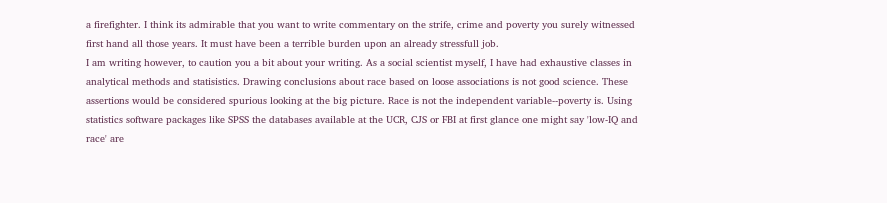a firefighter. I think its admirable that you want to write commentary on the strife, crime and poverty you surely witnessed first hand all those years. It must have been a terrible burden upon an already stressfull job.
I am writing however, to caution you a bit about your writing. As a social scientist myself, I have had exhaustive classes in analytical methods and statisistics. Drawing conclusions about race based on loose associations is not good science. These assertions would be considered spurious looking at the big picture. Race is not the independent variable--poverty is. Using statistics software packages like SPSS the databases available at the UCR, CJS or FBI at first glance one might say 'low-IQ and race' are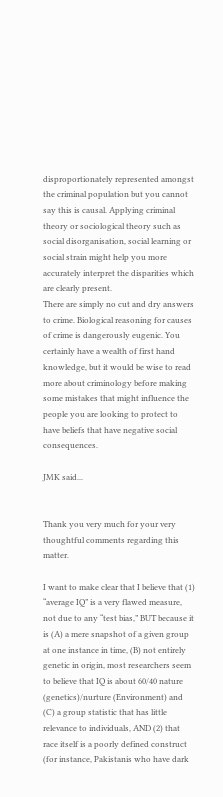disproportionately represented amongst the criminal population but you cannot say this is causal. Applying criminal theory or sociological theory such as social disorganisation, social learning or social strain might help you more accurately interpret the disparities which are clearly present.
There are simply no cut and dry answers to crime. Biological reasoning for causes of crime is dangerously eugenic. You certainly have a wealth of first hand knowledge, but it would be wise to read more about criminology before making some mistakes that might influence the people you are looking to protect to have beliefs that have negative social consequences.

JMK said...


Thank you very much for your very thoughtful comments regarding this matter.

I want to make clear that I believe that (1) “average IQ” is a very flawed measure, not due to any “test bias,” BUT because it is (A) a mere snapshot of a given group at one instance in time, (B) not entirely genetic in origin, most researchers seem to believe that IQ is about 60/40 nature (genetics)/nurture (Environment) and (C) a group statistic that has little relevance to individuals, AND (2) that race itself is a poorly defined construct (for instance, Pakistanis who have dark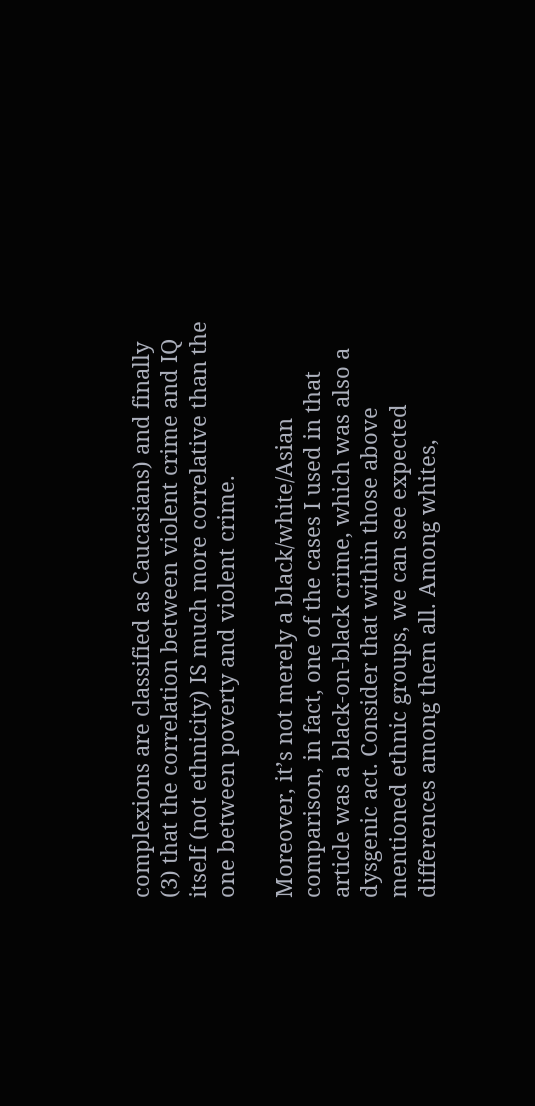complexions are classified as Caucasians) and finally (3) that the correlation between violent crime and IQ itself (not ethnicity) IS much more correlative than the one between poverty and violent crime.

Moreover, it’s not merely a black/white/Asian comparison, in fact, one of the cases I used in that article was a black-on-black crime, which was also a dysgenic act. Consider that within those above mentioned ethnic groups, we can see expected differences among them all. Among whites,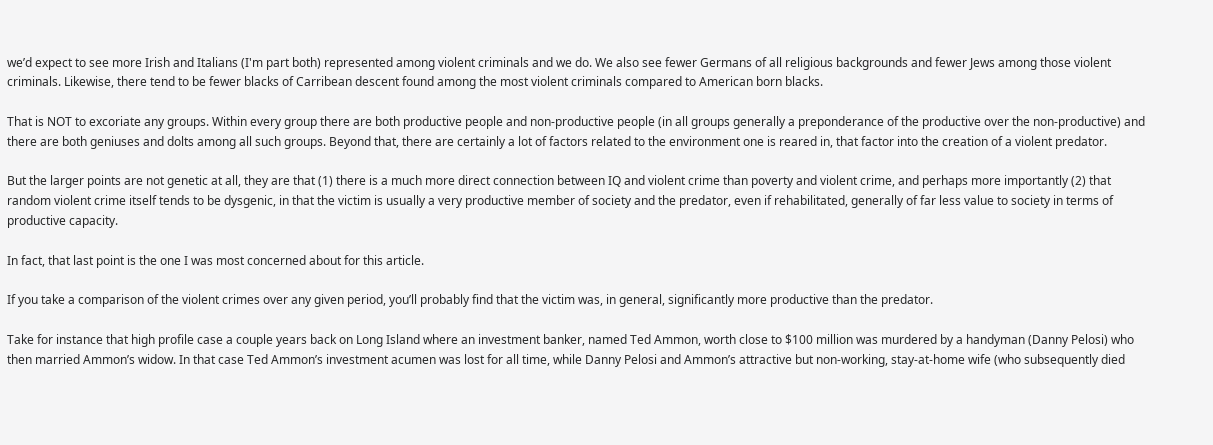we’d expect to see more Irish and Italians (I'm part both) represented among violent criminals and we do. We also see fewer Germans of all religious backgrounds and fewer Jews among those violent criminals. Likewise, there tend to be fewer blacks of Carribean descent found among the most violent criminals compared to American born blacks.

That is NOT to excoriate any groups. Within every group there are both productive people and non-productive people (in all groups generally a preponderance of the productive over the non-productive) and there are both geniuses and dolts among all such groups. Beyond that, there are certainly a lot of factors related to the environment one is reared in, that factor into the creation of a violent predator.

But the larger points are not genetic at all, they are that (1) there is a much more direct connection between IQ and violent crime than poverty and violent crime, and perhaps more importantly (2) that random violent crime itself tends to be dysgenic, in that the victim is usually a very productive member of society and the predator, even if rehabilitated, generally of far less value to society in terms of productive capacity.

In fact, that last point is the one I was most concerned about for this article.

If you take a comparison of the violent crimes over any given period, you’ll probably find that the victim was, in general, significantly more productive than the predator.

Take for instance that high profile case a couple years back on Long Island where an investment banker, named Ted Ammon, worth close to $100 million was murdered by a handyman (Danny Pelosi) who then married Ammon’s widow. In that case Ted Ammon’s investment acumen was lost for all time, while Danny Pelosi and Ammon’s attractive but non-working, stay-at-home wife (who subsequently died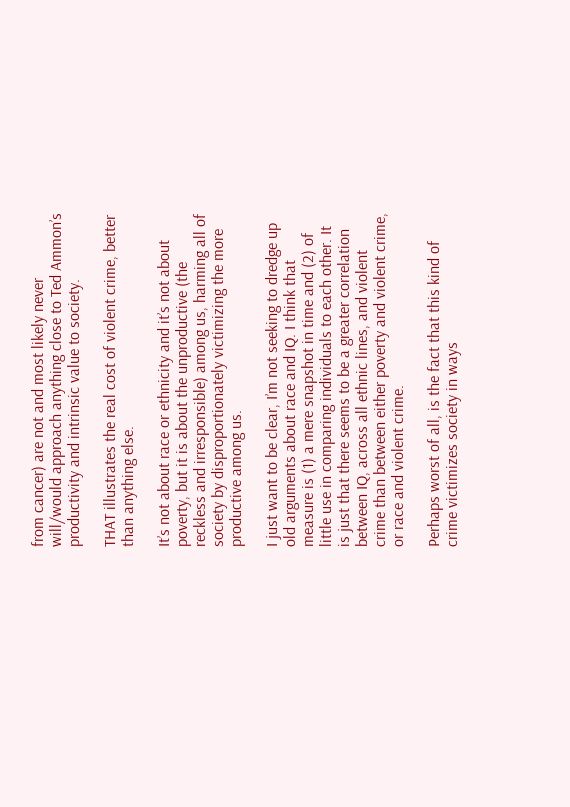from cancer) are not and most likely never will/would approach anything close to Ted Ammon’s productivity and intrinsic value to society.

THAT illustrates the real cost of violent crime, better than anything else.

It’s not about race or ethnicity and it’s not about poverty, but it is about the unproductive (the reckless and irresponsible) among us, harming all of society by disproportionately victimizing the more productive among us.

I just want to be clear, I’m not seeking to dredge up old arguments about race and IQ. I think that measure is (1) a mere snapshot in time and (2) of little use in comparing individuals to each other. It is just that there seems to be a greater correlation between IQ, across all ethnic lines, and violent crime than between either poverty and violent crime, or race and violent crime.

Perhaps worst of all, is the fact that this kind of crime victimizes society in ways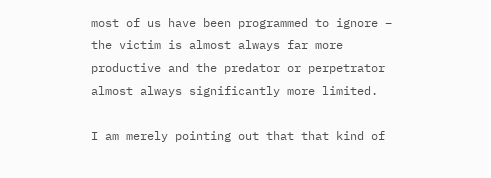most of us have been programmed to ignore – the victim is almost always far more productive and the predator or perpetrator almost always significantly more limited.

I am merely pointing out that that kind of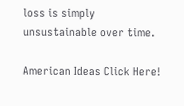loss is simply unsustainable over time.

American Ideas Click Here!